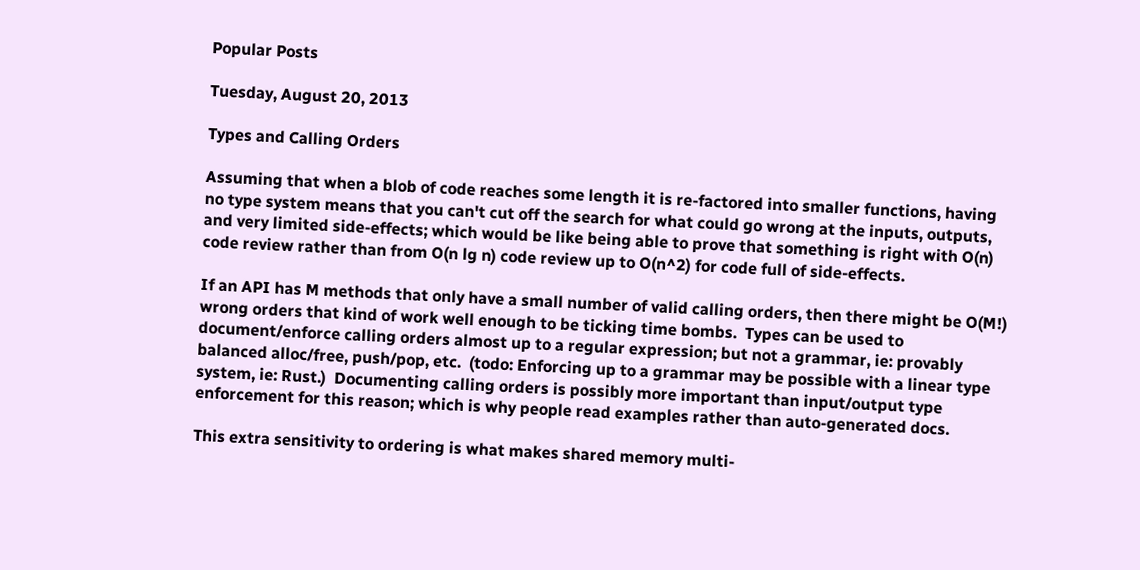Popular Posts

Tuesday, August 20, 2013

Types and Calling Orders

Assuming that when a blob of code reaches some length it is re-factored into smaller functions, having no type system means that you can't cut off the search for what could go wrong at the inputs, outputs, and very limited side-effects; which would be like being able to prove that something is right with O(n) code review rather than from O(n lg n) code review up to O(n^2) for code full of side-effects.

If an API has M methods that only have a small number of valid calling orders, then there might be O(M!) wrong orders that kind of work well enough to be ticking time bombs.  Types can be used to document/enforce calling orders almost up to a regular expression; but not a grammar, ie: provably balanced alloc/free, push/pop, etc.  (todo: Enforcing up to a grammar may be possible with a linear type system, ie: Rust.)  Documenting calling orders is possibly more important than input/output type enforcement for this reason; which is why people read examples rather than auto-generated docs.

This extra sensitivity to ordering is what makes shared memory multi-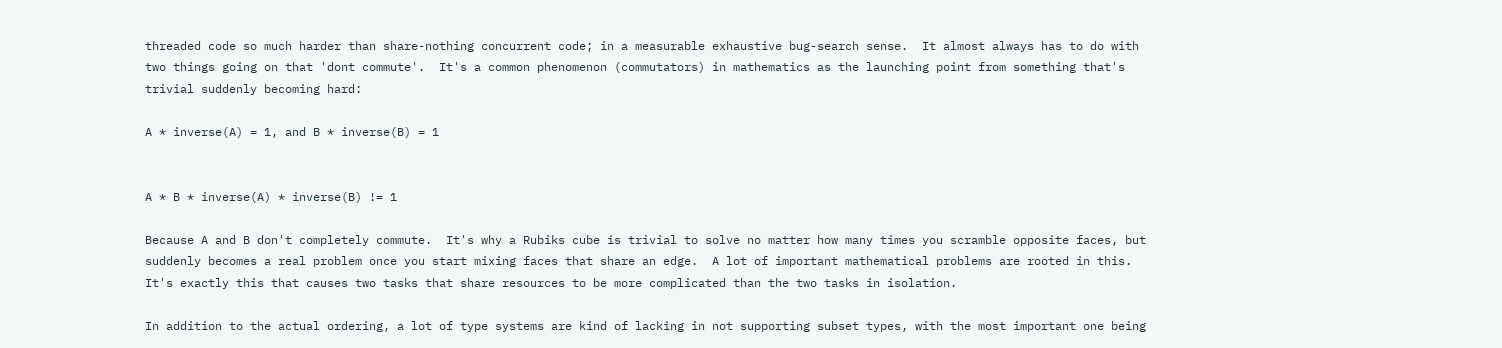threaded code so much harder than share-nothing concurrent code; in a measurable exhaustive bug-search sense.  It almost always has to do with two things going on that 'dont commute'.  It's a common phenomenon (commutators) in mathematics as the launching point from something that's trivial suddenly becoming hard:

A * inverse(A) = 1, and B * inverse(B) = 1


A * B * inverse(A) * inverse(B) != 1

Because A and B don't completely commute.  It's why a Rubiks cube is trivial to solve no matter how many times you scramble opposite faces, but suddenly becomes a real problem once you start mixing faces that share an edge.  A lot of important mathematical problems are rooted in this.  It's exactly this that causes two tasks that share resources to be more complicated than the two tasks in isolation.

In addition to the actual ordering, a lot of type systems are kind of lacking in not supporting subset types, with the most important one being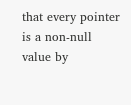that every pointer is a non-null value by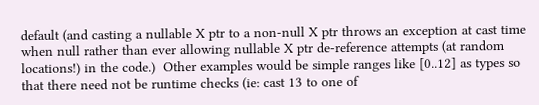default (and casting a nullable X ptr to a non-null X ptr throws an exception at cast time when null rather than ever allowing nullable X ptr de-reference attempts (at random locations!) in the code.)  Other examples would be simple ranges like [0..12] as types so that there need not be runtime checks (ie: cast 13 to one of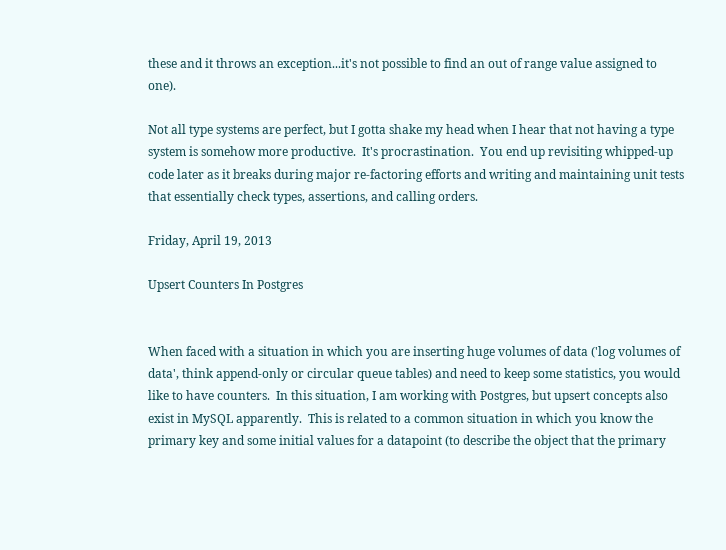these and it throws an exception...it's not possible to find an out of range value assigned to one).

Not all type systems are perfect, but I gotta shake my head when I hear that not having a type system is somehow more productive.  It's procrastination.  You end up revisiting whipped-up code later as it breaks during major re-factoring efforts and writing and maintaining unit tests that essentially check types, assertions, and calling orders.

Friday, April 19, 2013

Upsert Counters In Postgres


When faced with a situation in which you are inserting huge volumes of data ('log volumes of data', think append-only or circular queue tables) and need to keep some statistics, you would like to have counters.  In this situation, I am working with Postgres, but upsert concepts also exist in MySQL apparently.  This is related to a common situation in which you know the primary key and some initial values for a datapoint (to describe the object that the primary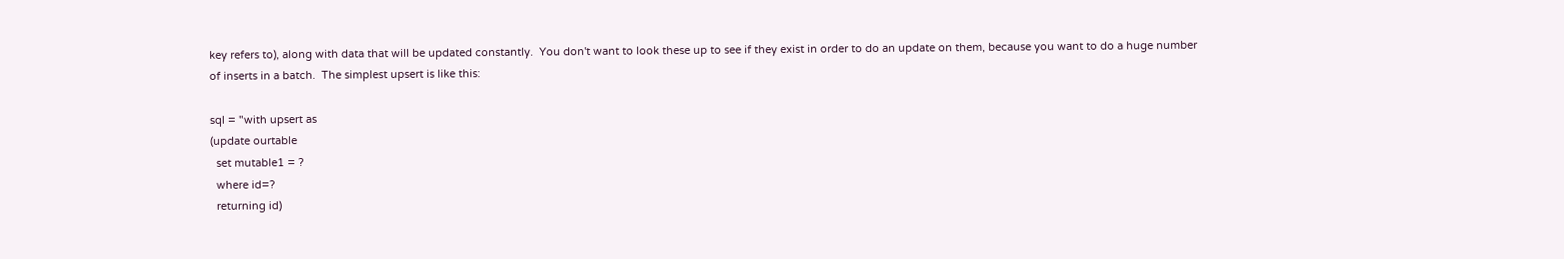key refers to), along with data that will be updated constantly.  You don't want to look these up to see if they exist in order to do an update on them, because you want to do a huge number of inserts in a batch.  The simplest upsert is like this:

sql = "with upsert as
(update ourtable
  set mutable1 = ?
  where id=?
  returning id)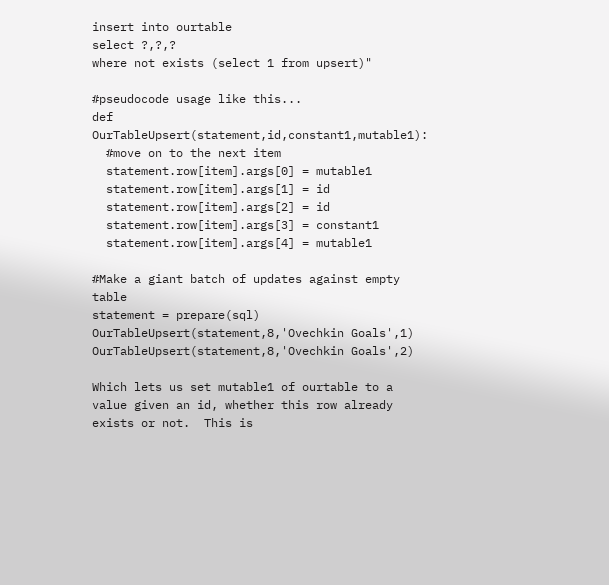insert into ourtable
select ?,?,?
where not exists (select 1 from upsert)"

#pseudocode usage like this...
def OurTableUpsert(statement,id,constant1,mutable1):
  #move on to the next item
  statement.row[item].args[0] = mutable1
  statement.row[item].args[1] = id
  statement.row[item].args[2] = id
  statement.row[item].args[3] = constant1
  statement.row[item].args[4] = mutable1

#Make a giant batch of updates against empty table
statement = prepare(sql)
OurTableUpsert(statement,8,'Ovechkin Goals',1)
OurTableUpsert(statement,8,'Ovechkin Goals',2)

Which lets us set mutable1 of ourtable to a value given an id, whether this row already exists or not.  This is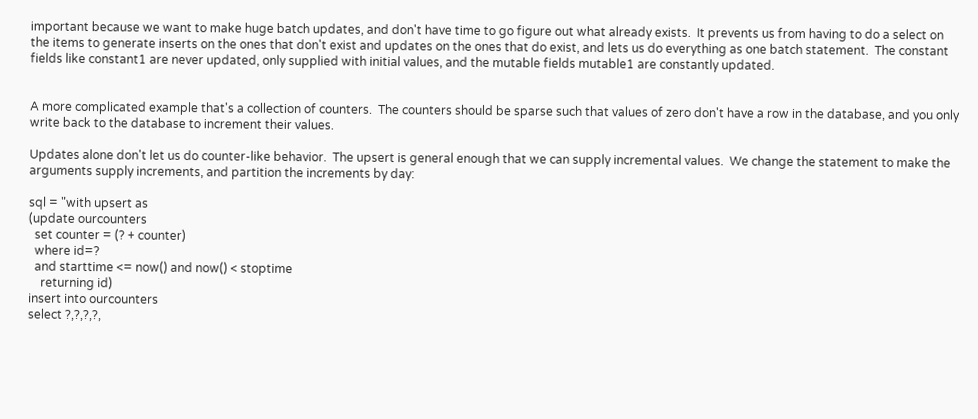important because we want to make huge batch updates, and don't have time to go figure out what already exists.  It prevents us from having to do a select on the items to generate inserts on the ones that don't exist and updates on the ones that do exist, and lets us do everything as one batch statement.  The constant fields like constant1 are never updated, only supplied with initial values, and the mutable fields mutable1 are constantly updated.


A more complicated example that's a collection of counters.  The counters should be sparse such that values of zero don't have a row in the database, and you only write back to the database to increment their values.

Updates alone don't let us do counter-like behavior.  The upsert is general enough that we can supply incremental values.  We change the statement to make the arguments supply increments, and partition the increments by day:

sql = "with upsert as
(update ourcounters
  set counter = (? + counter)
  where id=?
  and starttime <= now() and now() < stoptime
    returning id)
insert into ourcounters
select ?,?,?,?,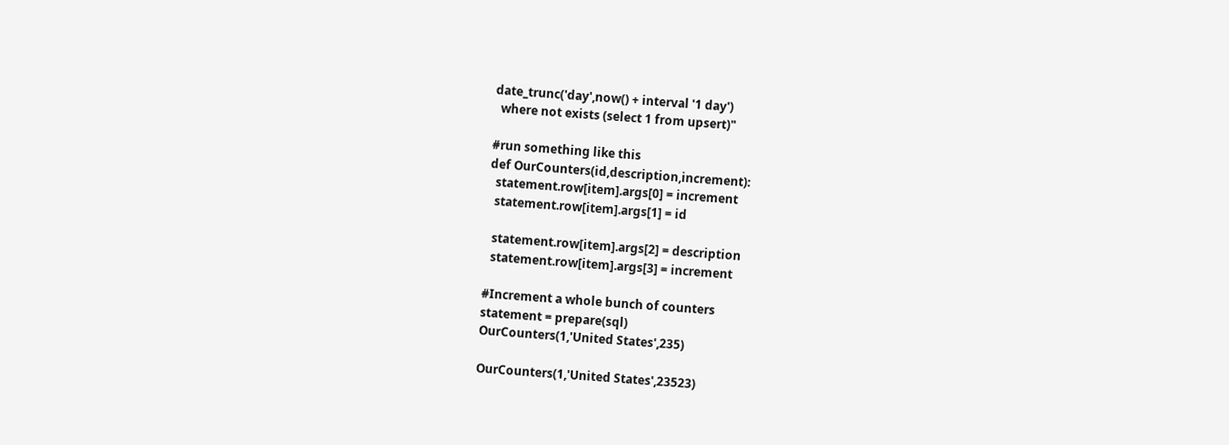date_trunc('day',now() + interval '1 day')
  where not exists (select 1 from upsert)"

#run something like this
def OurCounters(id,description,increment):
  statement.row[item].args[0] = increment
  statement.row[item].args[1] = id

  statement.row[item].args[2] = description
  statement.row[item].args[3] = increment

#Increment a whole bunch of counters
statement = prepare(sql)
OurCounters(1,'United States',235)

OurCounters(1,'United States',23523)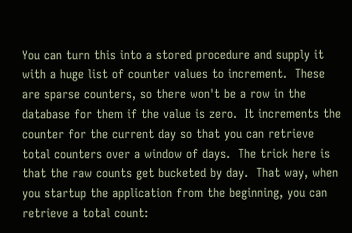You can turn this into a stored procedure and supply it with a huge list of counter values to increment.  These are sparse counters, so there won't be a row in the database for them if the value is zero.  It increments the counter for the current day so that you can retrieve total counters over a window of days.  The trick here is that the raw counts get bucketed by day.  That way, when you startup the application from the beginning, you can retrieve a total count: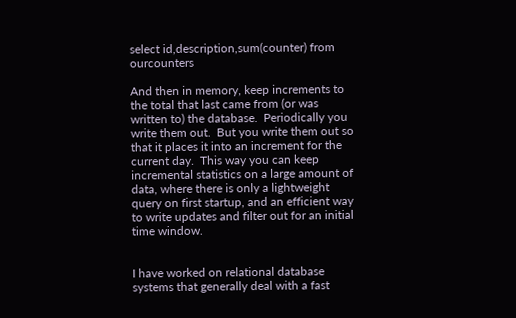select id,description,sum(counter) from ourcounters

And then in memory, keep increments to the total that last came from (or was written to) the database.  Periodically you write them out.  But you write them out so that it places it into an increment for the current day.  This way you can keep incremental statistics on a large amount of data, where there is only a lightweight query on first startup, and an efficient way to write updates and filter out for an initial time window.


I have worked on relational database systems that generally deal with a fast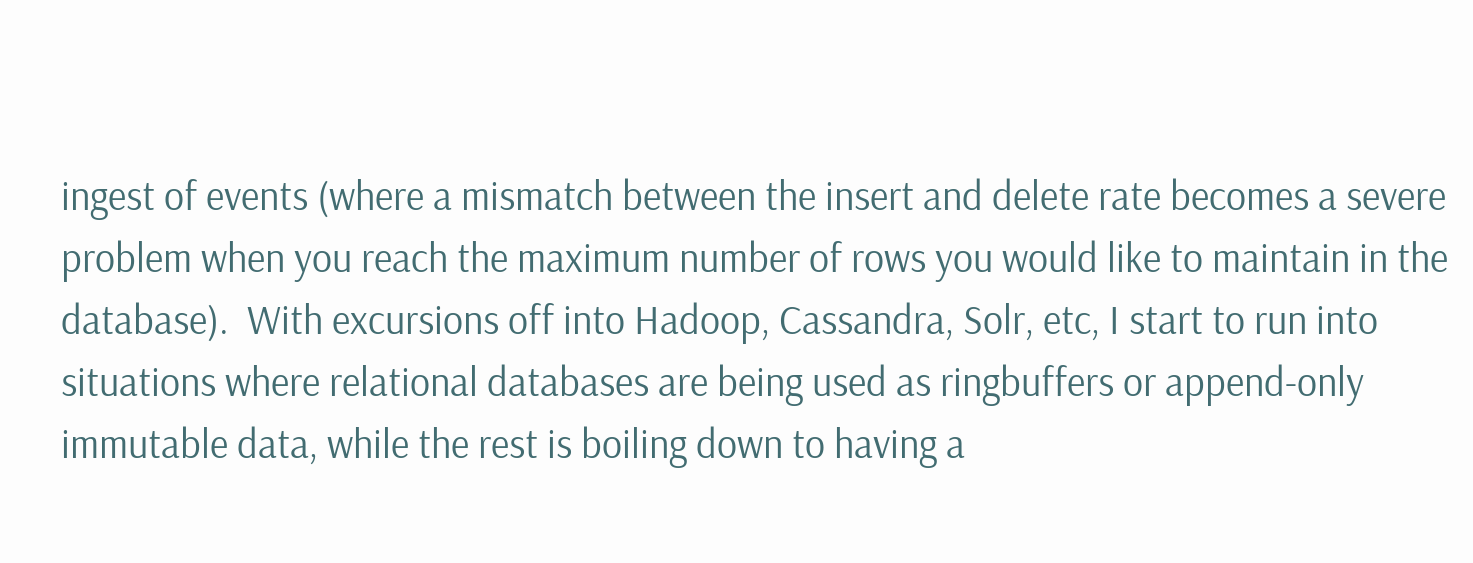ingest of events (where a mismatch between the insert and delete rate becomes a severe problem when you reach the maximum number of rows you would like to maintain in the database).  With excursions off into Hadoop, Cassandra, Solr, etc, I start to run into situations where relational databases are being used as ringbuffers or append-only immutable data, while the rest is boiling down to having a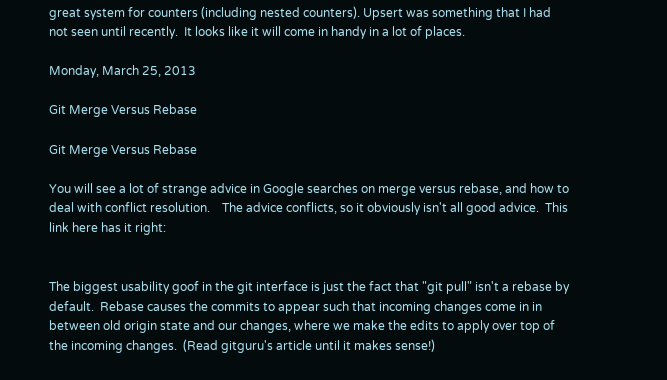great system for counters (including nested counters). Upsert was something that I had not seen until recently.  It looks like it will come in handy in a lot of places.

Monday, March 25, 2013

Git Merge Versus Rebase

Git Merge Versus Rebase

You will see a lot of strange advice in Google searches on merge versus rebase, and how to deal with conflict resolution.    The advice conflicts, so it obviously isn't all good advice.  This link here has it right:


The biggest usability goof in the git interface is just the fact that "git pull" isn't a rebase by default.  Rebase causes the commits to appear such that incoming changes come in in between old origin state and our changes, where we make the edits to apply over top of the incoming changes.  (Read gitguru's article until it makes sense!)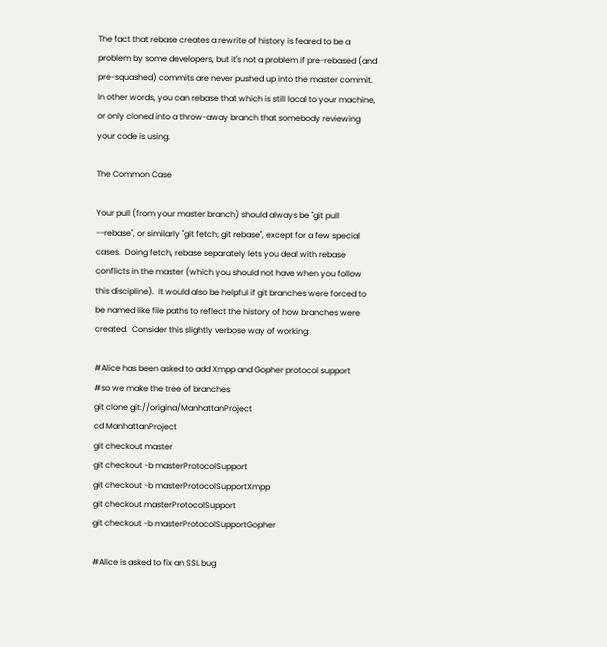The fact that rebase creates a rewrite of history is feared to be a problem by some developers, but it's not a problem if pre-rebased (and pre-squashed) commits are never pushed up into the master commit.  In other words, you can rebase that which is still local to your machine, or only cloned into a throw-away branch that somebody reviewing your code is using.

The Common Case

Your pull (from your master branch) should always be "git pull --rebase", or similarly "git fetch; git rebase", except for a few special cases.  Doing fetch, rebase separately lets you deal with rebase conflicts in the master (which you should not have when you follow this discipline).  It would also be helpful if git branches were forced to be named like file paths to reflect the history of how branches were created.  Consider this slightly verbose way of working:

#Alice has been asked to add Xmpp and Gopher protocol support
#so we make the tree of branches
git clone git://origina/ManhattanProject
cd ManhattanProject
git checkout master
git checkout -b masterProtocolSupport
git checkout -b masterProtocolSupportXmpp
git checkout masterProtocolSupport
git checkout -b masterProtocolSupportGopher

#Alice is asked to fix an SSL bug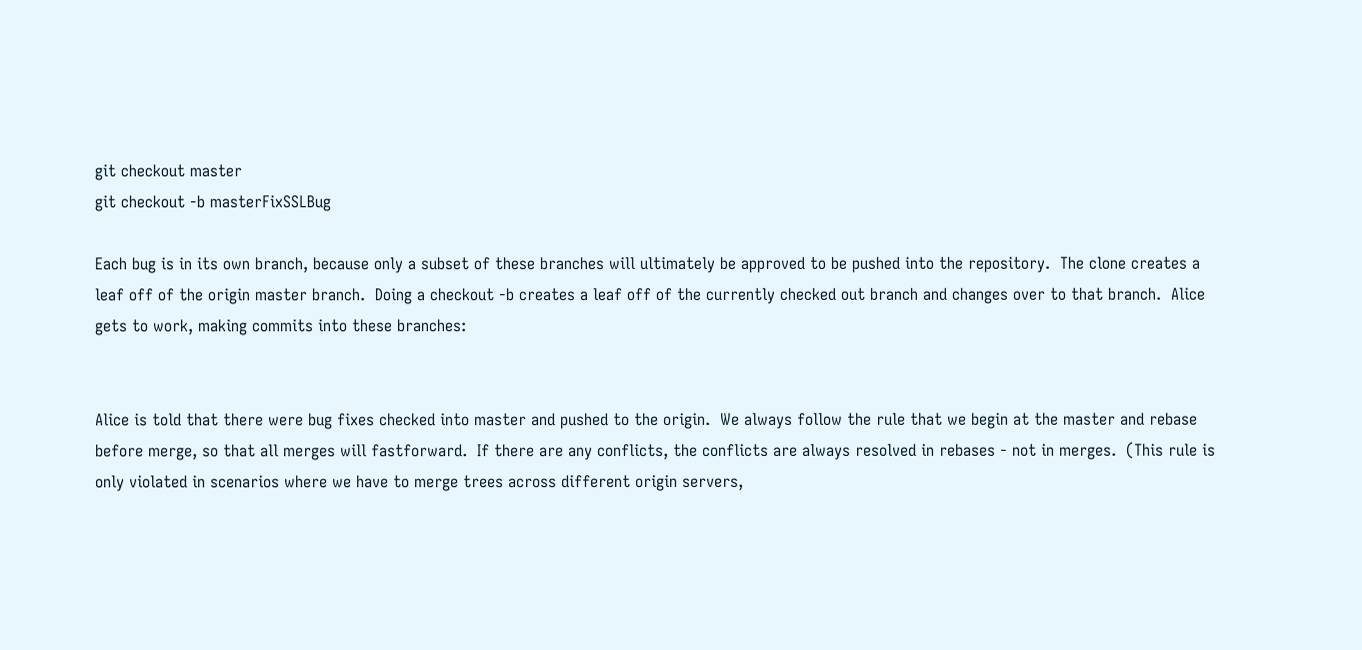git checkout master
git checkout -b masterFixSSLBug

Each bug is in its own branch, because only a subset of these branches will ultimately be approved to be pushed into the repository.  The clone creates a leaf off of the origin master branch.  Doing a checkout -b creates a leaf off of the currently checked out branch and changes over to that branch.  Alice gets to work, making commits into these branches:


Alice is told that there were bug fixes checked into master and pushed to the origin.  We always follow the rule that we begin at the master and rebase before merge, so that all merges will fastforward.  If there are any conflicts, the conflicts are always resolved in rebases - not in merges.  (This rule is only violated in scenarios where we have to merge trees across different origin servers,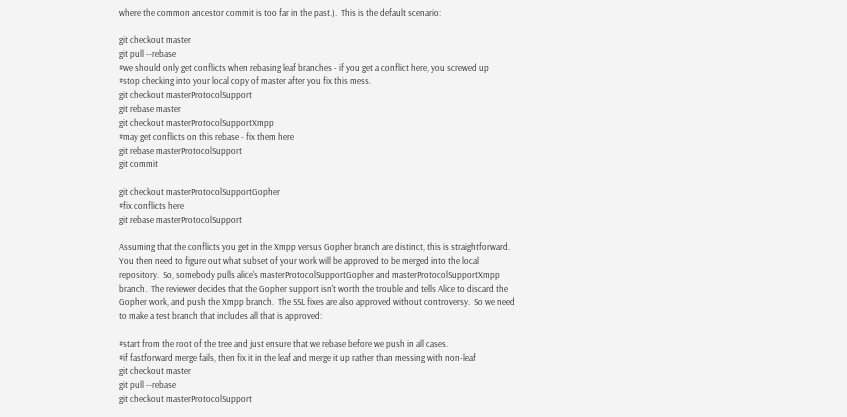where the common ancestor commit is too far in the past.).  This is the default scenario:

git checkout master
git pull --rebase
#we should only get conflicts when rebasing leaf branches - if you get a conflict here, you screwed up
#stop checking into your local copy of master after you fix this mess.
git checkout masterProtocolSupport
git rebase master
git checkout masterProtocolSupportXmpp
#may get conflicts on this rebase - fix them here
git rebase masterProtocolSupport
git commit

git checkout masterProtocolSupportGopher
#fix conflicts here
git rebase masterProtocolSupport

Assuming that the conflicts you get in the Xmpp versus Gopher branch are distinct, this is straightforward.  You then need to figure out what subset of your work will be approved to be merged into the local repository.  So, somebody pulls alice's masterProtocolSupportGopher and masterProtocolSupportXmpp branch.  The reviewer decides that the Gopher support isn't worth the trouble and tells Alice to discard the Gopher work, and push the Xmpp branch.  The SSL fixes are also approved without controversy.  So we need to make a test branch that includes all that is approved:

#start from the root of the tree and just ensure that we rebase before we push in all cases.
#if fastforward merge fails, then fix it in the leaf and merge it up rather than messing with non-leaf
git checkout master
git pull --rebase
git checkout masterProtocolSupport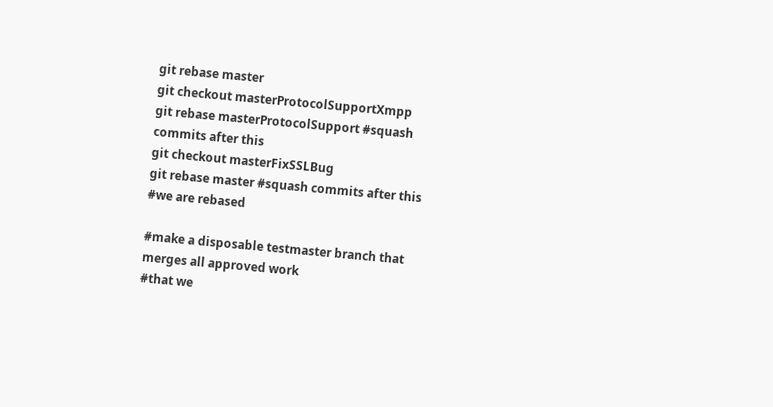git rebase master
git checkout masterProtocolSupportXmpp
git rebase masterProtocolSupport #squash commits after this
git checkout masterFixSSLBug
git rebase master #squash commits after this
#we are rebased

#make a disposable testmaster branch that merges all approved work
#that we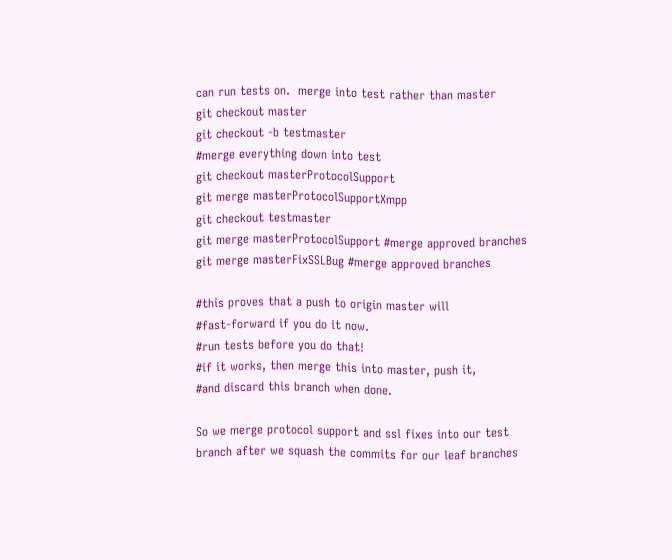can run tests on.  merge into test rather than master
git checkout master
git checkout -b testmaster
#merge everything down into test
git checkout masterProtocolSupport
git merge masterProtocolSupportXmpp
git checkout testmaster
git merge masterProtocolSupport #merge approved branches
git merge masterFixSSLBug #merge approved branches

#this proves that a push to origin master will
#fast-forward if you do it now.
#run tests before you do that!
#if it works, then merge this into master, push it,
#and discard this branch when done.

So we merge protocol support and ssl fixes into our test branch after we squash the commits for our leaf branches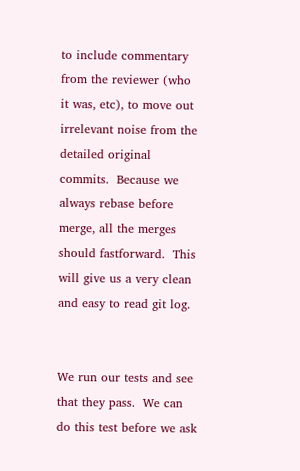to include commentary from the reviewer (who it was, etc), to move out irrelevant noise from the detailed original commits.  Because we always rebase before merge, all the merges should fastforward.  This will give us a very clean and easy to read git log.


We run our tests and see that they pass.  We can do this test before we ask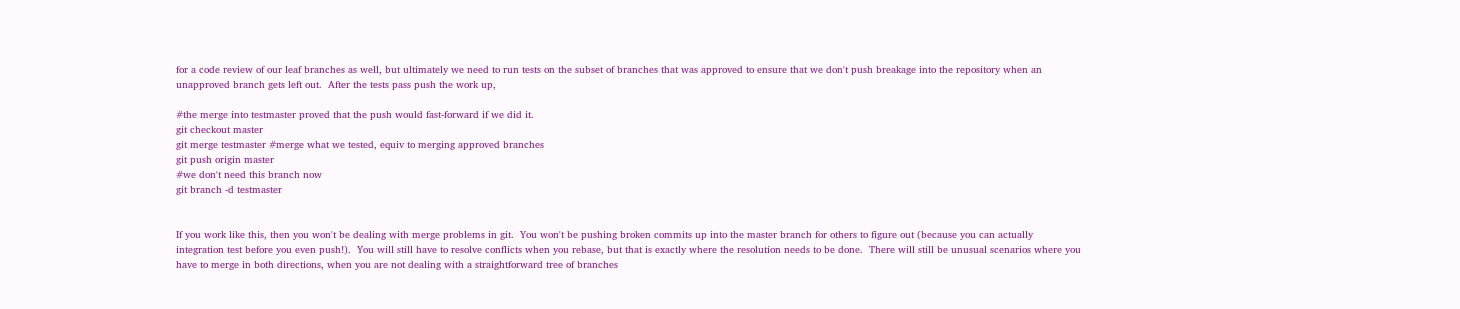for a code review of our leaf branches as well, but ultimately we need to run tests on the subset of branches that was approved to ensure that we don't push breakage into the repository when an unapproved branch gets left out.  After the tests pass push the work up,

#the merge into testmaster proved that the push would fast-forward if we did it.
git checkout master
git merge testmaster #merge what we tested, equiv to merging approved branches
git push origin master
#we don't need this branch now
git branch -d testmaster


If you work like this, then you won't be dealing with merge problems in git.  You won't be pushing broken commits up into the master branch for others to figure out (because you can actually integration test before you even push!).  You will still have to resolve conflicts when you rebase, but that is exactly where the resolution needs to be done.  There will still be unusual scenarios where you have to merge in both directions, when you are not dealing with a straightforward tree of branches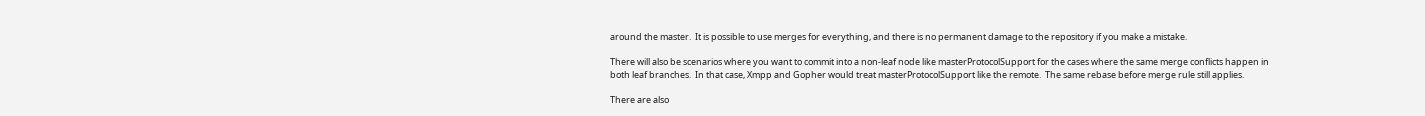around the master.  It is possible to use merges for everything, and there is no permanent damage to the repository if you make a mistake.

There will also be scenarios where you want to commit into a non-leaf node like masterProtocolSupport for the cases where the same merge conflicts happen in both leaf branches.  In that case, Xmpp and Gopher would treat masterProtocolSupport like the remote.  The same rebase before merge rule still applies.

There are also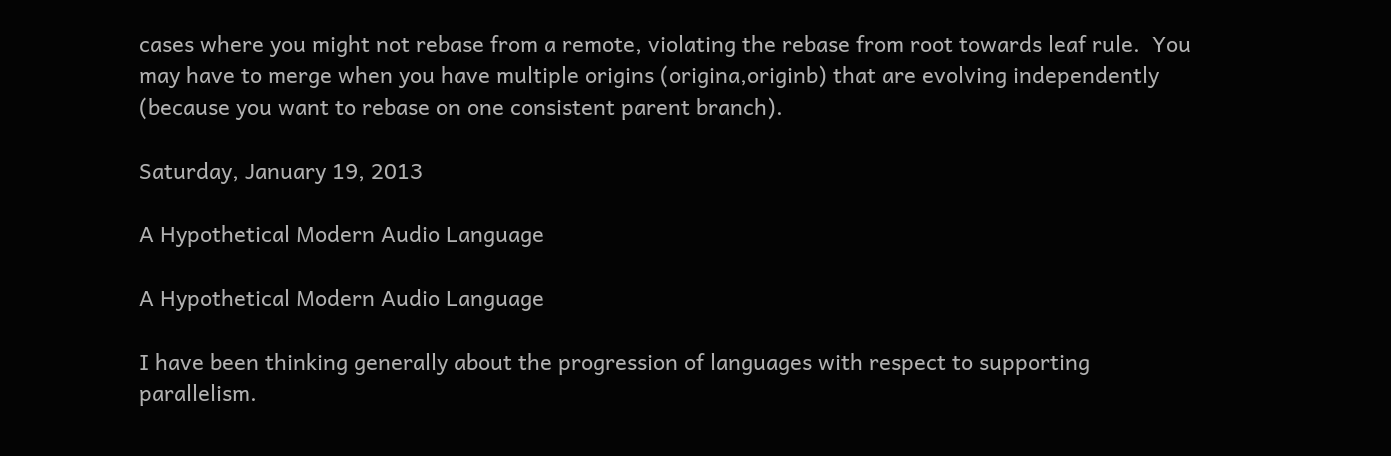cases where you might not rebase from a remote, violating the rebase from root towards leaf rule.  You may have to merge when you have multiple origins (origina,originb) that are evolving independently (because you want to rebase on one consistent parent branch).

Saturday, January 19, 2013

A Hypothetical Modern Audio Language

A Hypothetical Modern Audio Language

I have been thinking generally about the progression of languages with respect to supporting parallelism.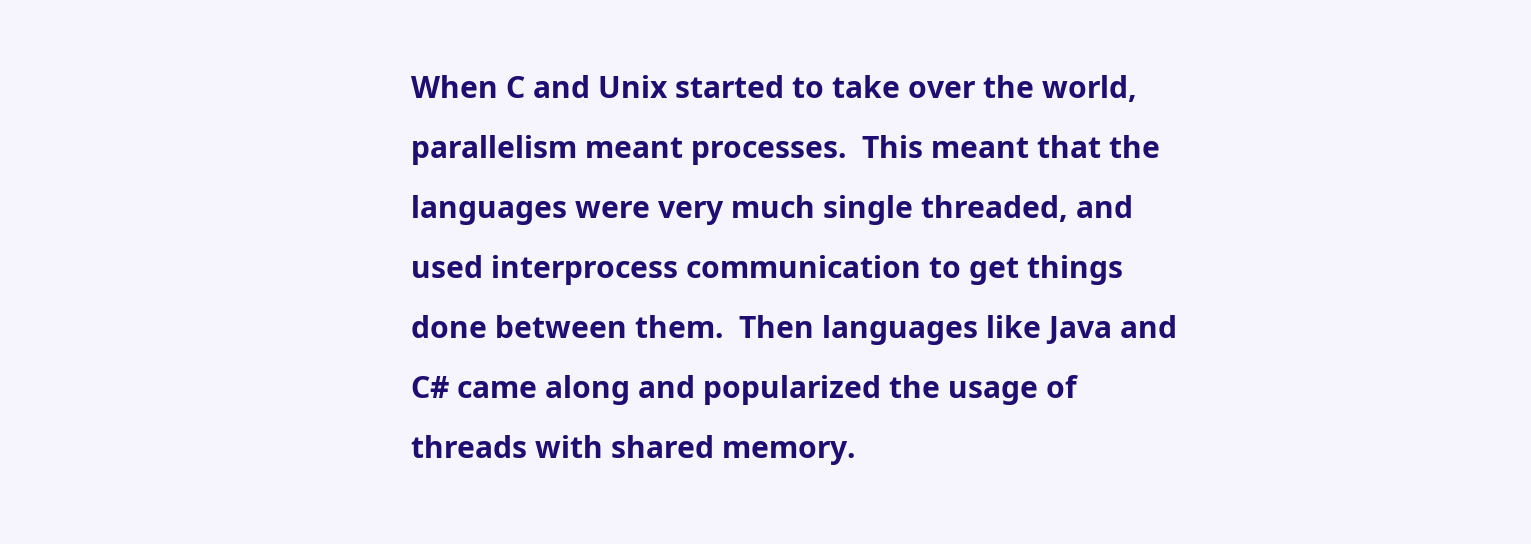When C and Unix started to take over the world, parallelism meant processes.  This meant that the languages were very much single threaded, and used interprocess communication to get things done between them.  Then languages like Java and C# came along and popularized the usage of threads with shared memory.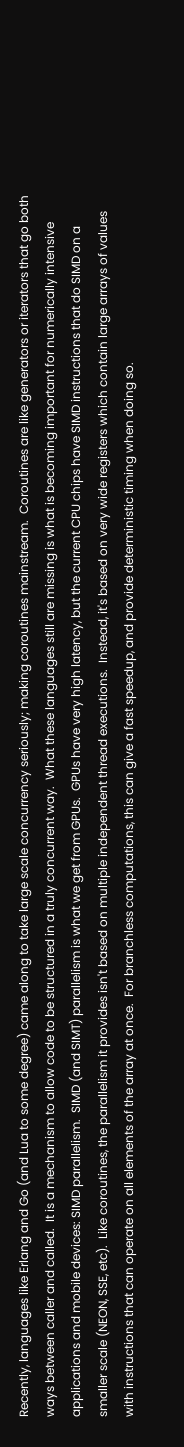Recently, languages like Erlang and Go (and Lua to some degree) came along to take large scale concurrency seriously; making coroutines mainstream.  Coroutines are like generators or iterators that go both ways between caller and called.  It is a mechanism to allow code to be structured in a truly concurrent way.  What these languages still are missing is what is becoming important for numerically intensive applications and mobile devices: SIMD parallelism.  SIMD (and SIMT) parallelism is what we get from GPUs.  GPUs have very high latency, but the current CPU chips have SIMD instructions that do SIMD on a smaller scale (NEON, SSE, etc).  Like coroutines, the parallelism it provides isn't based on multiple independent thread executions.  Instead, it's based on very wide registers which contain large arrays of values with instructions that can operate on all elements of the array at once.  For branchless computations, this can give a fast speedup, and provide deterministic timing when doing so.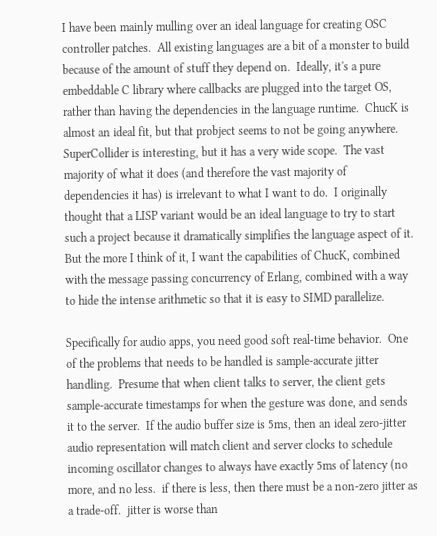I have been mainly mulling over an ideal language for creating OSC controller patches.  All existing languages are a bit of a monster to build because of the amount of stuff they depend on.  Ideally, it's a pure embeddable C library where callbacks are plugged into the target OS, rather than having the dependencies in the language runtime.  ChucK is almost an ideal fit, but that probject seems to not be going anywhere.  SuperCollider is interesting, but it has a very wide scope.  The vast majority of what it does (and therefore the vast majority of dependencies it has) is irrelevant to what I want to do.  I originally thought that a LISP variant would be an ideal language to try to start such a project because it dramatically simplifies the language aspect of it.  But the more I think of it, I want the capabilities of ChucK, combined with the message passing concurrency of Erlang, combined with a way to hide the intense arithmetic so that it is easy to SIMD parallelize.

Specifically for audio apps, you need good soft real-time behavior.  One of the problems that needs to be handled is sample-accurate jitter handling.  Presume that when client talks to server, the client gets sample-accurate timestamps for when the gesture was done, and sends it to the server.  If the audio buffer size is 5ms, then an ideal zero-jitter audio representation will match client and server clocks to schedule incoming oscillator changes to always have exactly 5ms of latency (no more, and no less.  if there is less, then there must be a non-zero jitter as a trade-off.  jitter is worse than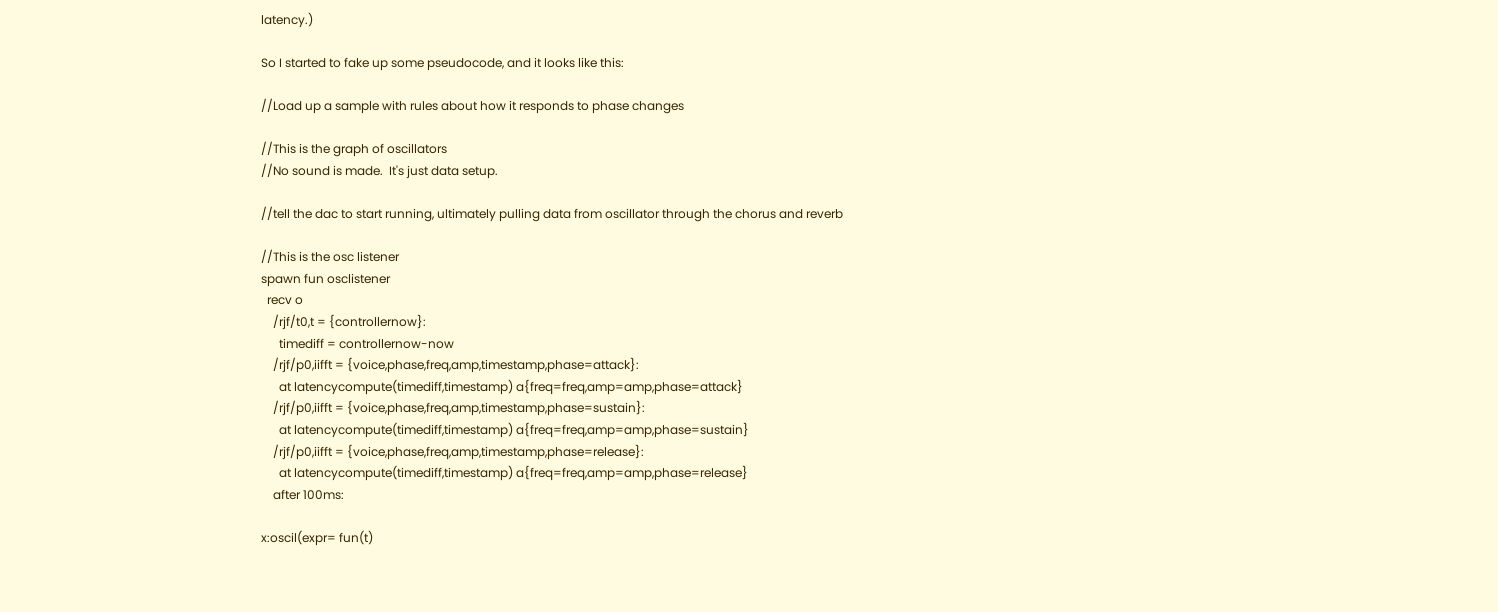latency.)

So I started to fake up some pseudocode, and it looks like this:

//Load up a sample with rules about how it responds to phase changes

//This is the graph of oscillators
//No sound is made.  It's just data setup.

//tell the dac to start running, ultimately pulling data from oscillator through the chorus and reverb

//This is the osc listener
spawn fun osclistener
  recv o
    /rjf/t0,t = {controllernow}:
      timediff = controllernow-now
    /rjf/p0,iifft = {voice,phase,freq,amp,timestamp,phase=attack}:
      at latencycompute(timediff,timestamp) a{freq=freq,amp=amp,phase=attack}
    /rjf/p0,iifft = {voice,phase,freq,amp,timestamp,phase=sustain}:
      at latencycompute(timediff,timestamp) a{freq=freq,amp=amp,phase=sustain}
    /rjf/p0,iifft = {voice,phase,freq,amp,timestamp,phase=release}:
      at latencycompute(timediff,timestamp) a{freq=freq,amp=amp,phase=release}
    after 100ms:

x:oscil(expr= fun(t)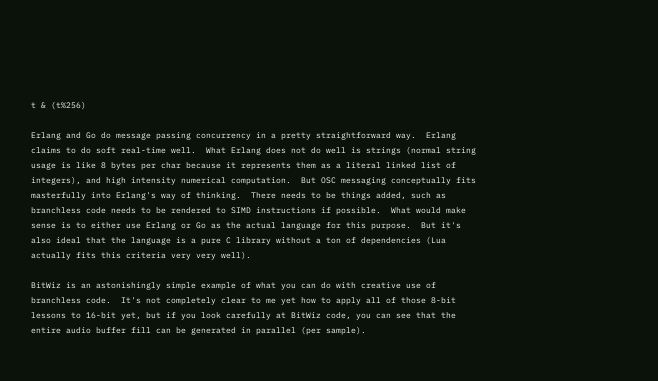t & (t%256)

Erlang and Go do message passing concurrency in a pretty straightforward way.  Erlang claims to do soft real-time well.  What Erlang does not do well is strings (normal string usage is like 8 bytes per char because it represents them as a literal linked list of integers), and high intensity numerical computation.  But OSC messaging conceptually fits masterfully into Erlang's way of thinking.  There needs to be things added, such as branchless code needs to be rendered to SIMD instructions if possible.  What would make sense is to either use Erlang or Go as the actual language for this purpose.  But it's also ideal that the language is a pure C library without a ton of dependencies (Lua actually fits this criteria very very well).

BitWiz is an astonishingly simple example of what you can do with creative use of branchless code.  It's not completely clear to me yet how to apply all of those 8-bit lessons to 16-bit yet, but if you look carefully at BitWiz code, you can see that the entire audio buffer fill can be generated in parallel (per sample).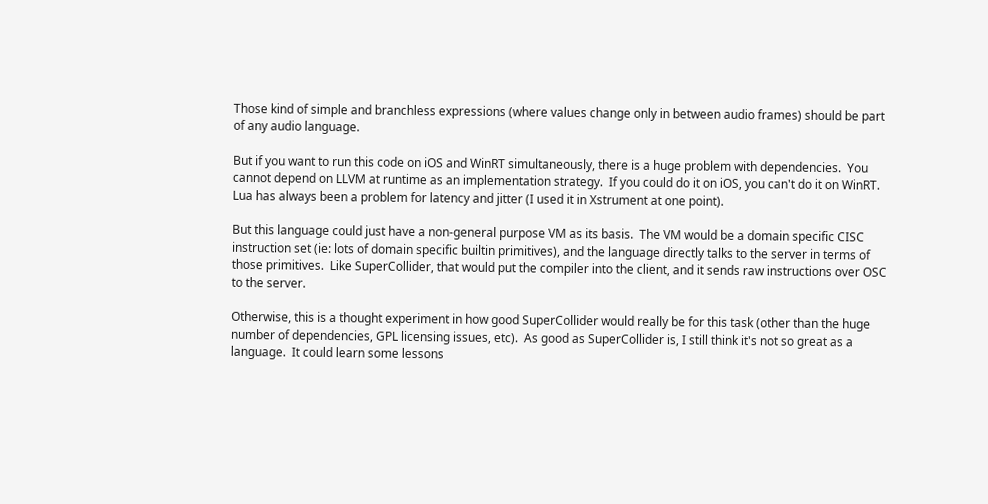Those kind of simple and branchless expressions (where values change only in between audio frames) should be part of any audio language.

But if you want to run this code on iOS and WinRT simultaneously, there is a huge problem with dependencies.  You cannot depend on LLVM at runtime as an implementation strategy.  If you could do it on iOS, you can't do it on WinRT.  Lua has always been a problem for latency and jitter (I used it in Xstrument at one point).

But this language could just have a non-general purpose VM as its basis.  The VM would be a domain specific CISC instruction set (ie: lots of domain specific builtin primitives), and the language directly talks to the server in terms of those primitives.  Like SuperCollider, that would put the compiler into the client, and it sends raw instructions over OSC to the server.

Otherwise, this is a thought experiment in how good SuperCollider would really be for this task (other than the huge number of dependencies, GPL licensing issues, etc).  As good as SuperCollider is, I still think it's not so great as a language.  It could learn some lessons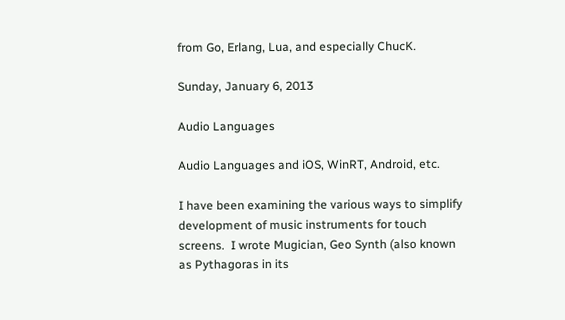from Go, Erlang, Lua, and especially ChucK.

Sunday, January 6, 2013

Audio Languages

Audio Languages and iOS, WinRT, Android, etc.

I have been examining the various ways to simplify development of music instruments for touch screens.  I wrote Mugician, Geo Synth (also known as Pythagoras in its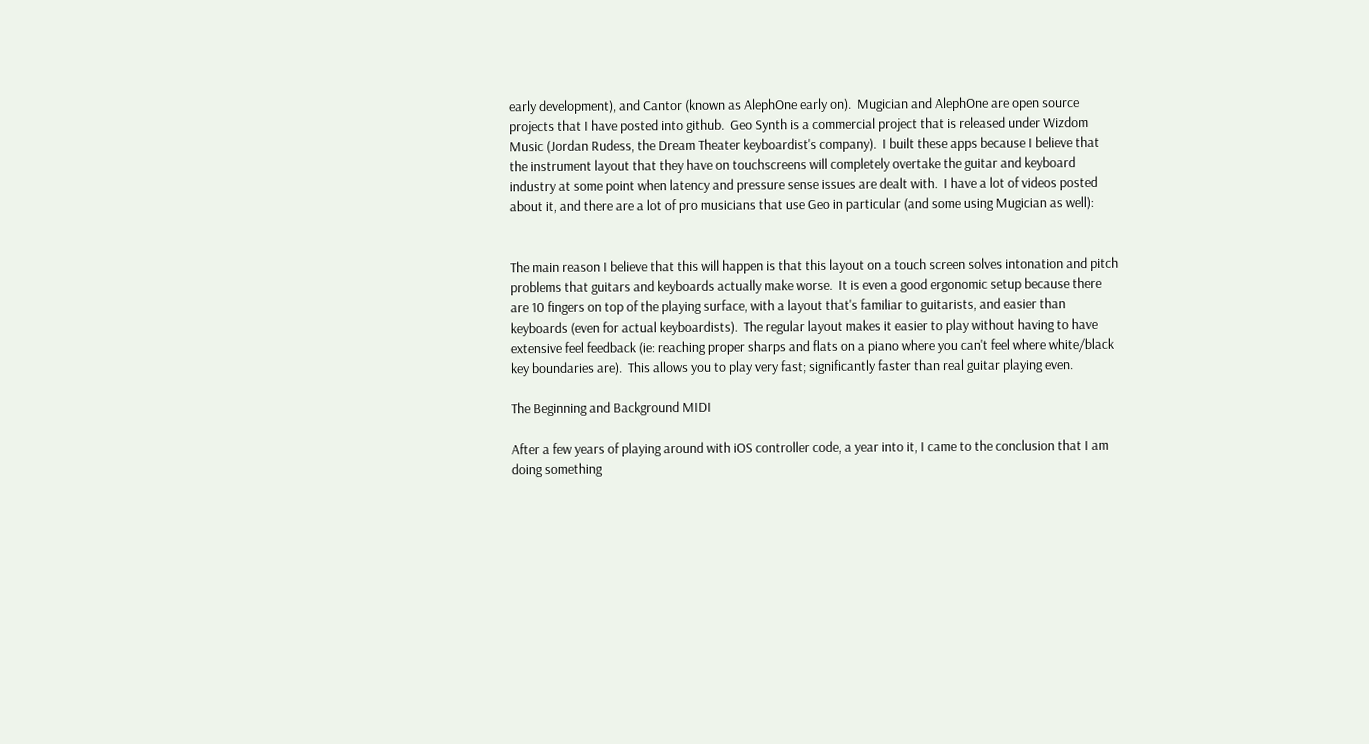early development), and Cantor (known as AlephOne early on).  Mugician and AlephOne are open source projects that I have posted into github.  Geo Synth is a commercial project that is released under Wizdom Music (Jordan Rudess, the Dream Theater keyboardist's company).  I built these apps because I believe that the instrument layout that they have on touchscreens will completely overtake the guitar and keyboard industry at some point when latency and pressure sense issues are dealt with.  I have a lot of videos posted about it, and there are a lot of pro musicians that use Geo in particular (and some using Mugician as well):


The main reason I believe that this will happen is that this layout on a touch screen solves intonation and pitch problems that guitars and keyboards actually make worse.  It is even a good ergonomic setup because there are 10 fingers on top of the playing surface, with a layout that's familiar to guitarists, and easier than keyboards (even for actual keyboardists).  The regular layout makes it easier to play without having to have extensive feel feedback (ie: reaching proper sharps and flats on a piano where you can't feel where white/black key boundaries are).  This allows you to play very fast; significantly faster than real guitar playing even.

The Beginning and Background MIDI

After a few years of playing around with iOS controller code, a year into it, I came to the conclusion that I am doing something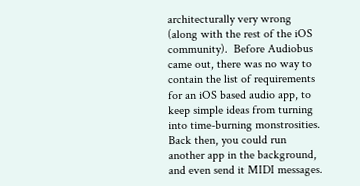architecturally very wrong (along with the rest of the iOS community).  Before Audiobus came out, there was no way to contain the list of requirements for an iOS based audio app, to keep simple ideas from turning into time-burning monstrosities.  Back then, you could run another app in the background, and even send it MIDI messages.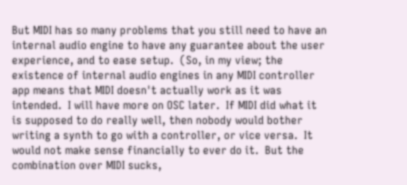But MIDI has so many problems that you still need to have an internal audio engine to have any guarantee about the user experience, and to ease setup.  (So, in my view; the existence of internal audio engines in any MIDI controller app means that MIDI doesn't actually work as it was intended.  I will have more on OSC later.  If MIDI did what it is supposed to do really well, then nobody would bother writing a synth to go with a controller, or vice versa.  It would not make sense financially to ever do it.  But the combination over MIDI sucks,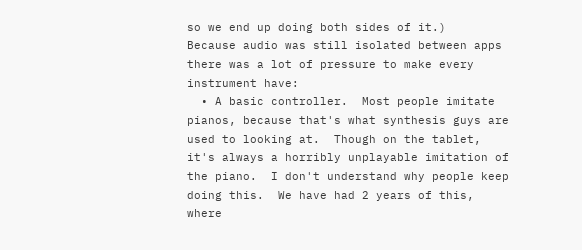so we end up doing both sides of it.)   Because audio was still isolated between apps there was a lot of pressure to make every instrument have:
  • A basic controller.  Most people imitate pianos, because that's what synthesis guys are used to looking at.  Though on the tablet, it's always a horribly unplayable imitation of the piano.  I don't understand why people keep doing this.  We have had 2 years of this, where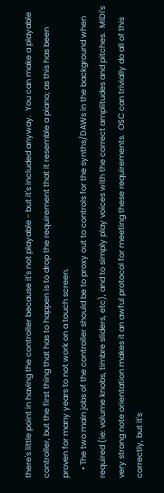there's little point in having the controller because it's not playable - but it's included anyway.  You can make a playable controller, but the first thing that has to happen is to drop the requirement that it resemble a piano; as this has been proven for many years to not work on a touch screen.
    • The two main jobs of the controller should be to proxy out to controls for the synths/DAWs in the background when required (ie: volume knobs, timbre sliders, etc), and to simply play voices with the correct amplitudes and pitches.  MIDI's very strong note orientation makes it an awful protocol for meeting these requirements.  OSC can trivially do all of this correctly, but it's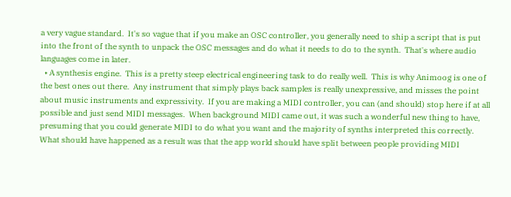a very vague standard.  It's so vague that if you make an OSC controller, you generally need to ship a script that is put into the front of the synth to unpack the OSC messages and do what it needs to do to the synth.  That's where audio languages come in later.
  • A synthesis engine.  This is a pretty steep electrical engineering task to do really well.  This is why Animoog is one of the best ones out there.  Any instrument that simply plays back samples is really unexpressive, and misses the point about music instruments and expressivity.  If you are making a MIDI controller, you can (and should) stop here if at all possible and just send MIDI messages.  When background MIDI came out, it was such a wonderful new thing to have, presuming that you could generate MIDI to do what you want and the majority of synths interpreted this correctly.  What should have happened as a result was that the app world should have split between people providing MIDI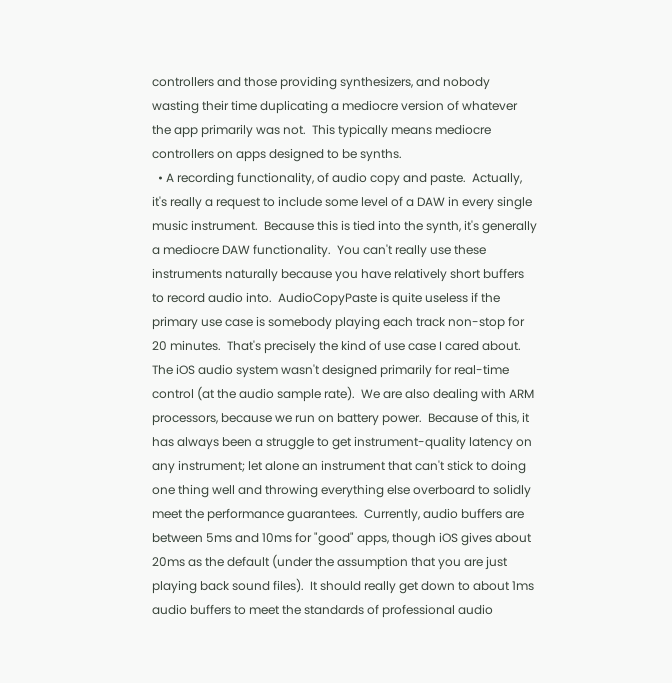controllers and those providing synthesizers, and nobody wasting their time duplicating a mediocre version of whatever the app primarily was not.  This typically means mediocre controllers on apps designed to be synths.
  • A recording functionality, of audio copy and paste.  Actually, it's really a request to include some level of a DAW in every single music instrument.  Because this is tied into the synth, it's generally a mediocre DAW functionality.  You can't really use these instruments naturally because you have relatively short buffers to record audio into.  AudioCopyPaste is quite useless if the primary use case is somebody playing each track non-stop for 20 minutes.  That's precisely the kind of use case I cared about.
The iOS audio system wasn't designed primarily for real-time control (at the audio sample rate).  We are also dealing with ARM processors, because we run on battery power.  Because of this, it has always been a struggle to get instrument-quality latency on any instrument; let alone an instrument that can't stick to doing one thing well and throwing everything else overboard to solidly meet the performance guarantees.  Currently, audio buffers are between 5ms and 10ms for "good" apps, though iOS gives about 20ms as the default (under the assumption that you are just playing back sound files).  It should really get down to about 1ms audio buffers to meet the standards of professional audio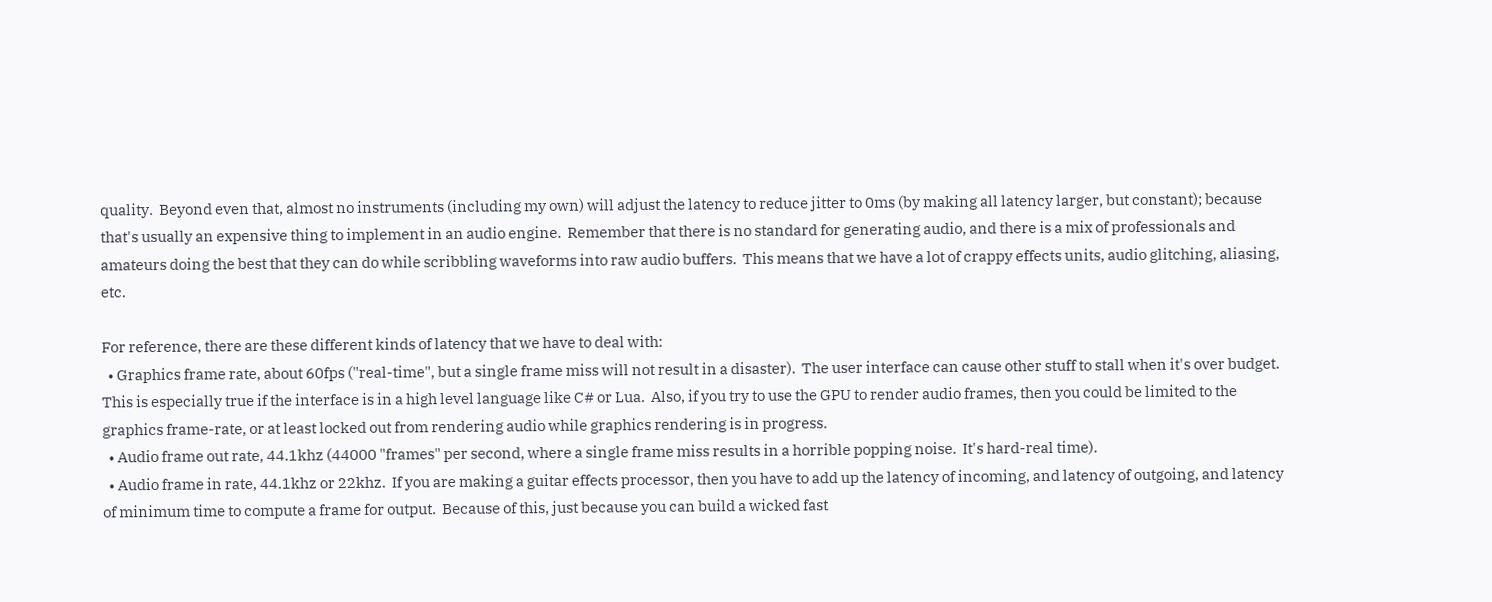quality.  Beyond even that, almost no instruments (including my own) will adjust the latency to reduce jitter to 0ms (by making all latency larger, but constant); because that's usually an expensive thing to implement in an audio engine.  Remember that there is no standard for generating audio, and there is a mix of professionals and amateurs doing the best that they can do while scribbling waveforms into raw audio buffers.  This means that we have a lot of crappy effects units, audio glitching, aliasing, etc.

For reference, there are these different kinds of latency that we have to deal with:
  • Graphics frame rate, about 60fps ("real-time", but a single frame miss will not result in a disaster).  The user interface can cause other stuff to stall when it's over budget.  This is especially true if the interface is in a high level language like C# or Lua.  Also, if you try to use the GPU to render audio frames, then you could be limited to the graphics frame-rate, or at least locked out from rendering audio while graphics rendering is in progress.
  • Audio frame out rate, 44.1khz (44000 "frames" per second, where a single frame miss results in a horrible popping noise.  It's hard-real time).
  • Audio frame in rate, 44.1khz or 22khz.  If you are making a guitar effects processor, then you have to add up the latency of incoming, and latency of outgoing, and latency of minimum time to compute a frame for output.  Because of this, just because you can build a wicked fast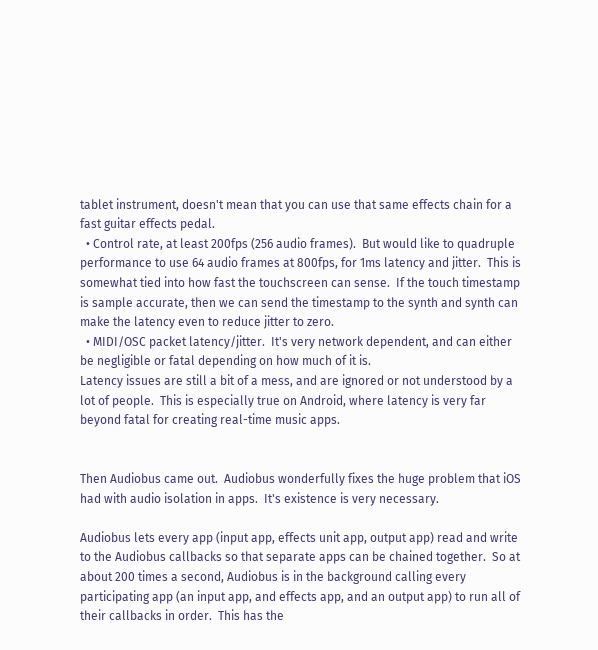tablet instrument, doesn't mean that you can use that same effects chain for a fast guitar effects pedal.
  • Control rate, at least 200fps (256 audio frames).  But would like to quadruple performance to use 64 audio frames at 800fps, for 1ms latency and jitter.  This is somewhat tied into how fast the touchscreen can sense.  If the touch timestamp is sample accurate, then we can send the timestamp to the synth and synth can make the latency even to reduce jitter to zero.
  • MIDI/OSC packet latency/jitter.  It's very network dependent, and can either be negligible or fatal depending on how much of it is.
Latency issues are still a bit of a mess, and are ignored or not understood by a lot of people.  This is especially true on Android, where latency is very far beyond fatal for creating real-time music apps.


Then Audiobus came out.  Audiobus wonderfully fixes the huge problem that iOS had with audio isolation in apps.  It's existence is very necessary.

Audiobus lets every app (input app, effects unit app, output app) read and write to the Audiobus callbacks so that separate apps can be chained together.  So at about 200 times a second, Audiobus is in the background calling every participating app (an input app, and effects app, and an output app) to run all of their callbacks in order.  This has the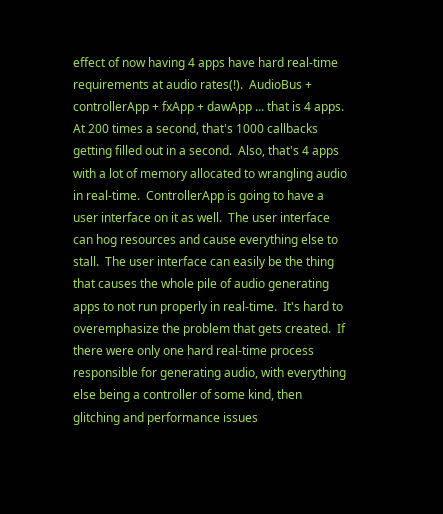effect of now having 4 apps have hard real-time requirements at audio rates(!).  AudioBus + controllerApp + fxApp + dawApp ... that is 4 apps.   At 200 times a second, that's 1000 callbacks getting filled out in a second.  Also, that's 4 apps with a lot of memory allocated to wrangling audio in real-time.  ControllerApp is going to have a user interface on it as well.  The user interface can hog resources and cause everything else to stall.  The user interface can easily be the thing that causes the whole pile of audio generating apps to not run properly in real-time.  It's hard to overemphasize the problem that gets created.  If there were only one hard real-time process responsible for generating audio, with everything else being a controller of some kind, then glitching and performance issues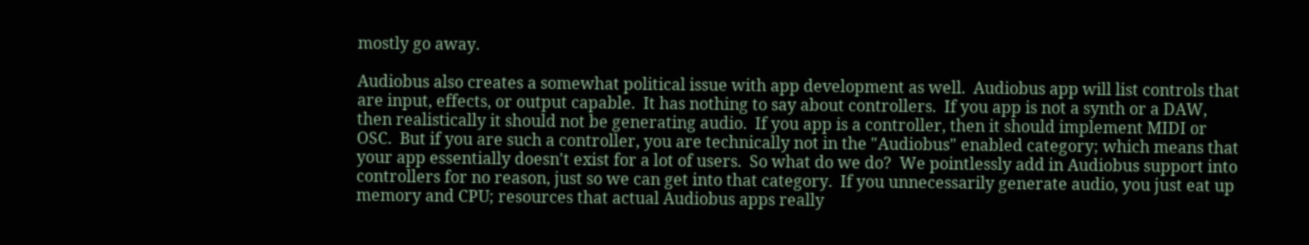mostly go away.

Audiobus also creates a somewhat political issue with app development as well.  Audiobus app will list controls that are input, effects, or output capable.  It has nothing to say about controllers.  If you app is not a synth or a DAW, then realistically it should not be generating audio.  If you app is a controller, then it should implement MIDI or OSC.  But if you are such a controller, you are technically not in the "Audiobus" enabled category; which means that your app essentially doesn't exist for a lot of users.  So what do we do?  We pointlessly add in Audiobus support into controllers for no reason, just so we can get into that category.  If you unnecessarily generate audio, you just eat up memory and CPU; resources that actual Audiobus apps really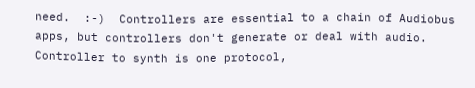need.  :-)  Controllers are essential to a chain of Audiobus apps, but controllers don't generate or deal with audio.  Controller to synth is one protocol,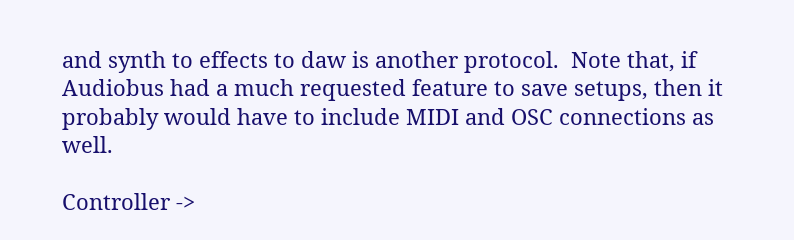and synth to effects to daw is another protocol.  Note that, if Audiobus had a much requested feature to save setups, then it probably would have to include MIDI and OSC connections as well.

Controller ->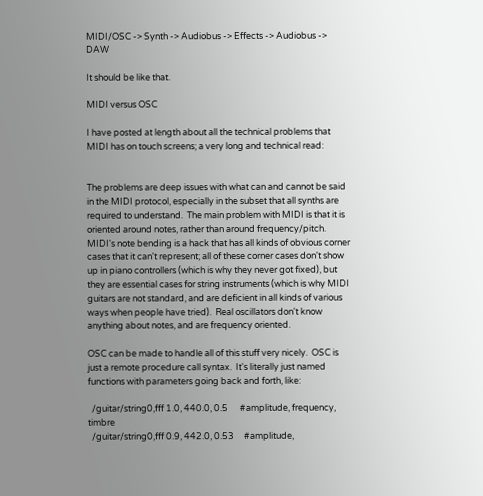MIDI/OSC -> Synth -> Audiobus -> Effects -> Audiobus -> DAW

It should be like that.

MIDI versus OSC

I have posted at length about all the technical problems that MIDI has on touch screens; a very long and technical read:


The problems are deep issues with what can and cannot be said in the MIDI protocol, especially in the subset that all synths are required to understand.  The main problem with MIDI is that it is oriented around notes, rather than around frequency/pitch.  MIDI's note bending is a hack that has all kinds of obvious corner cases that it can't represent; all of these corner cases don't show up in piano controllers (which is why they never got fixed), but they are essential cases for string instruments (which is why MIDI guitars are not standard, and are deficient in all kinds of various ways when people have tried).  Real oscillators don't know anything about notes, and are frequency oriented.

OSC can be made to handle all of this stuff very nicely.  OSC is just a remote procedure call syntax.  It's literally just named functions with parameters going back and forth, like:

  /guitar/string0,fff 1.0, 440.0, 0.5      #amplitude, frequency, timbre
  /guitar/string0,fff 0.9, 442.0, 0.53     #amplitude,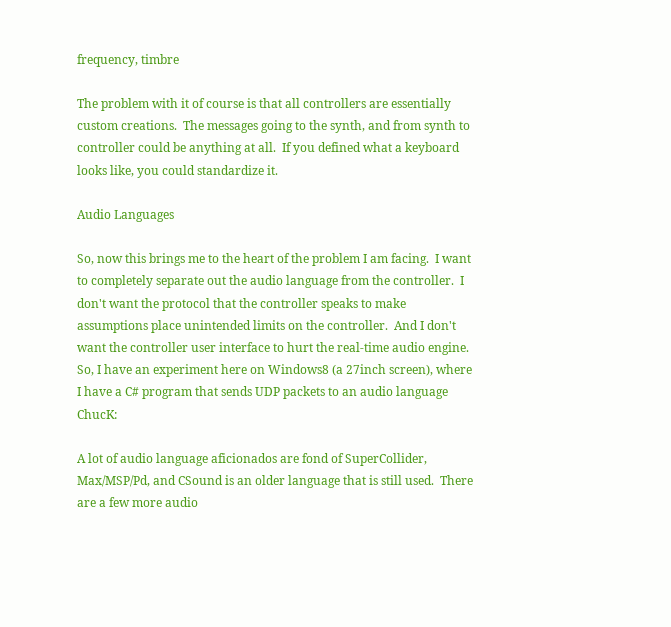frequency, timbre

The problem with it of course is that all controllers are essentially custom creations.  The messages going to the synth, and from synth to controller could be anything at all.  If you defined what a keyboard looks like, you could standardize it.

Audio Languages

So, now this brings me to the heart of the problem I am facing.  I want to completely separate out the audio language from the controller.  I don't want the protocol that the controller speaks to make assumptions place unintended limits on the controller.  And I don't want the controller user interface to hurt the real-time audio engine.  So, I have an experiment here on Windows8 (a 27inch screen), where I have a C# program that sends UDP packets to an audio language ChucK:

A lot of audio language aficionados are fond of SuperCollider, Max/MSP/Pd, and CSound is an older language that is still used.  There are a few more audio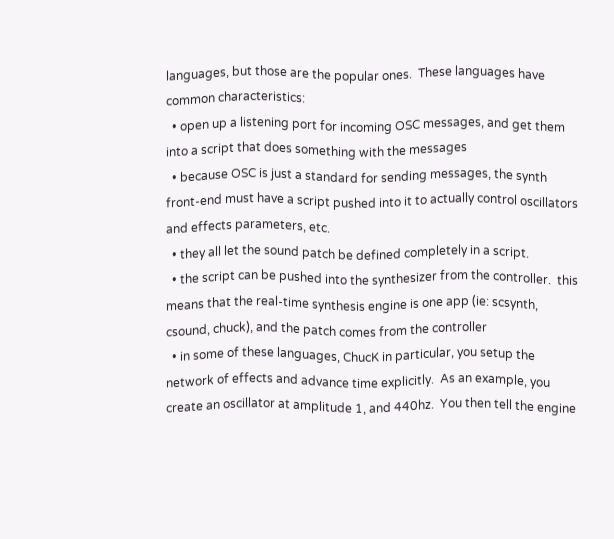languages, but those are the popular ones.  These languages have common characteristics:
  • open up a listening port for incoming OSC messages, and get them into a script that does something with the messages
  • because OSC is just a standard for sending messages, the synth front-end must have a script pushed into it to actually control oscillators and effects parameters, etc.
  • they all let the sound patch be defined completely in a script.
  • the script can be pushed into the synthesizer from the controller.  this means that the real-time synthesis engine is one app (ie: scsynth, csound, chuck), and the patch comes from the controller
  • in some of these languages, ChucK in particular, you setup the network of effects and advance time explicitly.  As an example, you create an oscillator at amplitude 1, and 440hz.  You then tell the engine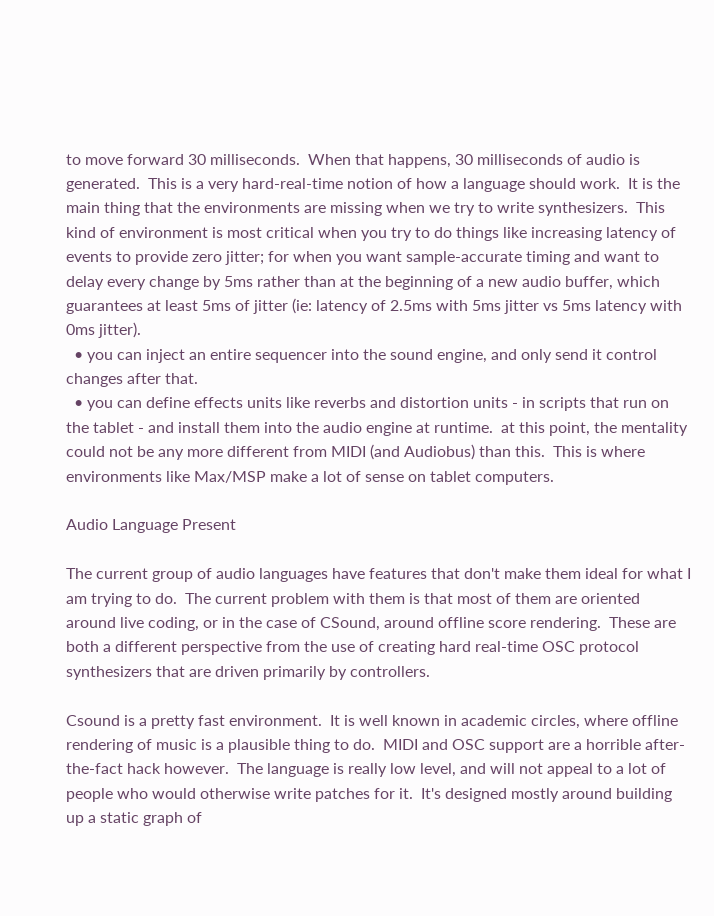to move forward 30 milliseconds.  When that happens, 30 milliseconds of audio is generated.  This is a very hard-real-time notion of how a language should work.  It is the main thing that the environments are missing when we try to write synthesizers.  This kind of environment is most critical when you try to do things like increasing latency of events to provide zero jitter; for when you want sample-accurate timing and want to delay every change by 5ms rather than at the beginning of a new audio buffer, which guarantees at least 5ms of jitter (ie: latency of 2.5ms with 5ms jitter vs 5ms latency with 0ms jitter).
  • you can inject an entire sequencer into the sound engine, and only send it control changes after that.
  • you can define effects units like reverbs and distortion units - in scripts that run on the tablet - and install them into the audio engine at runtime.  at this point, the mentality could not be any more different from MIDI (and Audiobus) than this.  This is where environments like Max/MSP make a lot of sense on tablet computers.

Audio Language Present

The current group of audio languages have features that don't make them ideal for what I am trying to do.  The current problem with them is that most of them are oriented around live coding, or in the case of CSound, around offline score rendering.  These are both a different perspective from the use of creating hard real-time OSC protocol synthesizers that are driven primarily by controllers.

Csound is a pretty fast environment.  It is well known in academic circles, where offline rendering of music is a plausible thing to do.  MIDI and OSC support are a horrible after-the-fact hack however.  The language is really low level, and will not appeal to a lot of people who would otherwise write patches for it.  It's designed mostly around building up a static graph of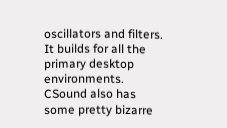oscillators and filters. It builds for all the primary desktop environments.  CSound also has some pretty bizarre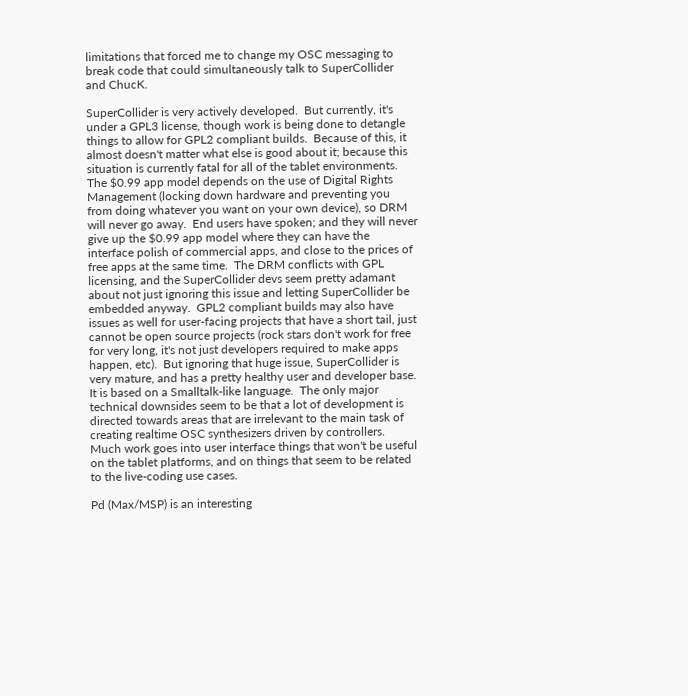limitations that forced me to change my OSC messaging to break code that could simultaneously talk to SuperCollider and ChucK.

SuperCollider is very actively developed.  But currently, it's under a GPL3 license, though work is being done to detangle things to allow for GPL2 compliant builds.  Because of this, it almost doesn't matter what else is good about it; because this situation is currently fatal for all of the tablet environments.  The $0.99 app model depends on the use of Digital Rights Management (locking down hardware and preventing you from doing whatever you want on your own device), so DRM will never go away.  End users have spoken; and they will never give up the $0.99 app model where they can have the interface polish of commercial apps, and close to the prices of free apps at the same time.  The DRM conflicts with GPL licensing, and the SuperCollider devs seem pretty adamant about not just ignoring this issue and letting SuperCollider be embedded anyway.  GPL2 compliant builds may also have issues as well for user-facing projects that have a short tail, just cannot be open source projects (rock stars don't work for free for very long, it's not just developers required to make apps happen, etc).  But ignoring that huge issue, SuperCollider is very mature, and has a pretty healthy user and developer base.  It is based on a Smalltalk-like language.  The only major technical downsides seem to be that a lot of development is directed towards areas that are irrelevant to the main task of creating realtime OSC synthesizers driven by controllers.  Much work goes into user interface things that won't be useful on the tablet platforms, and on things that seem to be related to the live-coding use cases.

Pd (Max/MSP) is an interesting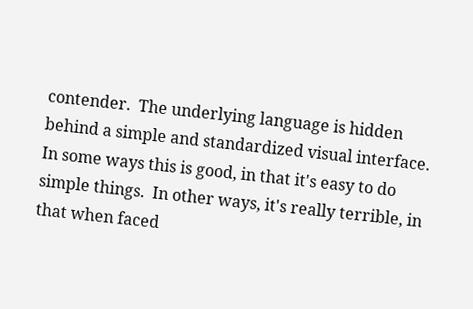contender.  The underlying language is hidden behind a simple and standardized visual interface.  In some ways this is good, in that it's easy to do simple things.  In other ways, it's really terrible, in that when faced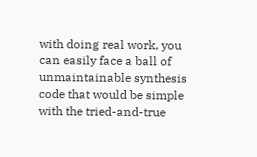with doing real work, you can easily face a ball of unmaintainable synthesis code that would be simple with the tried-and-true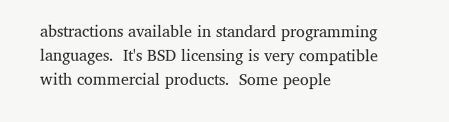abstractions available in standard programming languages.  It's BSD licensing is very compatible with commercial products.  Some people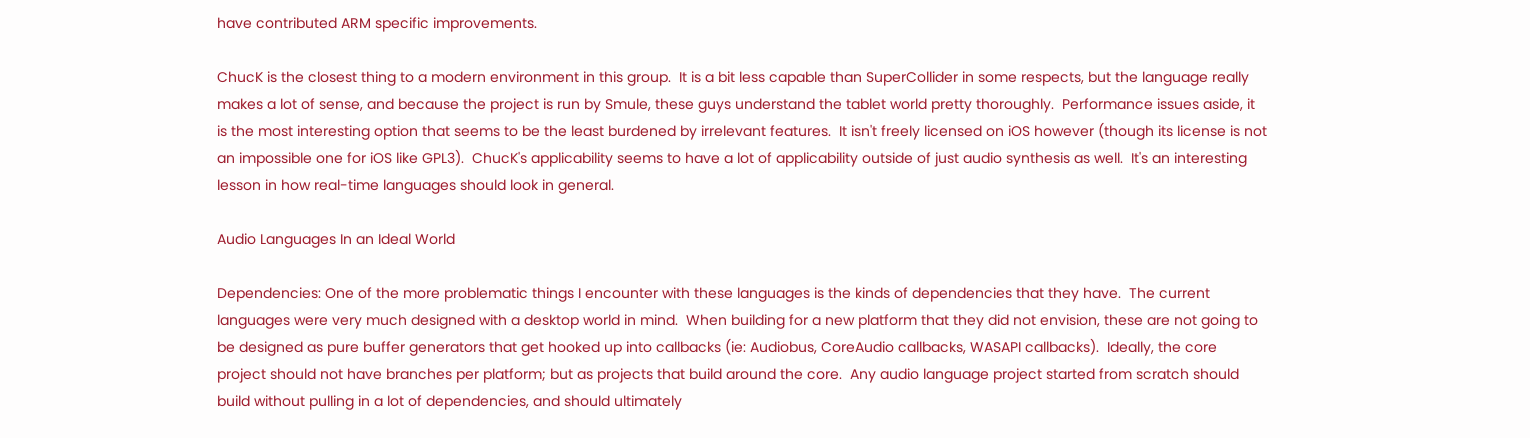have contributed ARM specific improvements.

ChucK is the closest thing to a modern environment in this group.  It is a bit less capable than SuperCollider in some respects, but the language really makes a lot of sense, and because the project is run by Smule, these guys understand the tablet world pretty thoroughly.  Performance issues aside, it is the most interesting option that seems to be the least burdened by irrelevant features.  It isn't freely licensed on iOS however (though its license is not an impossible one for iOS like GPL3).  ChucK's applicability seems to have a lot of applicability outside of just audio synthesis as well.  It's an interesting lesson in how real-time languages should look in general.

Audio Languages In an Ideal World

Dependencies: One of the more problematic things I encounter with these languages is the kinds of dependencies that they have.  The current languages were very much designed with a desktop world in mind.  When building for a new platform that they did not envision, these are not going to be designed as pure buffer generators that get hooked up into callbacks (ie: Audiobus, CoreAudio callbacks, WASAPI callbacks).  Ideally, the core project should not have branches per platform; but as projects that build around the core.  Any audio language project started from scratch should build without pulling in a lot of dependencies, and should ultimately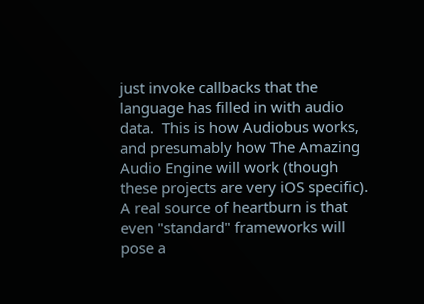just invoke callbacks that the language has filled in with audio data.  This is how Audiobus works, and presumably how The Amazing Audio Engine will work (though these projects are very iOS specific).  A real source of heartburn is that even "standard" frameworks will pose a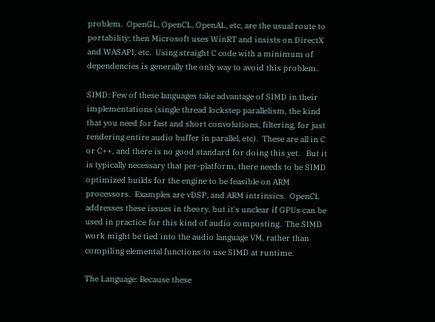problem.  OpenGL, OpenCL, OpenAL, etc, are the usual route to portability; then Microsoft uses WinRT and insists on DirectX and WASAPI, etc.  Using straight C code with a minimum of dependencies is generally the only way to avoid this problem.

SIMD: Few of these languages take advantage of SIMD in their implementations (single thread lockstep parallelism, the kind that you need for fast and short convolutions, filtering, for just rendering entire audio buffer in parallel, etc).  These are all in C or C++, and there is no good standard for doing this yet.   But it is typically necessary that per-platform, there needs to be SIMD optimized builds for the engine to be feasible on ARM processors.  Examples are vDSP, and ARM intrinsics.  OpenCL addresses these issues in theory, but it's unclear if GPUs can be used in practice for this kind of audio composting.  The SIMD work might be tied into the audio language VM, rather than compiling elemental functions to use SIMD at runtime.

The Language: Because these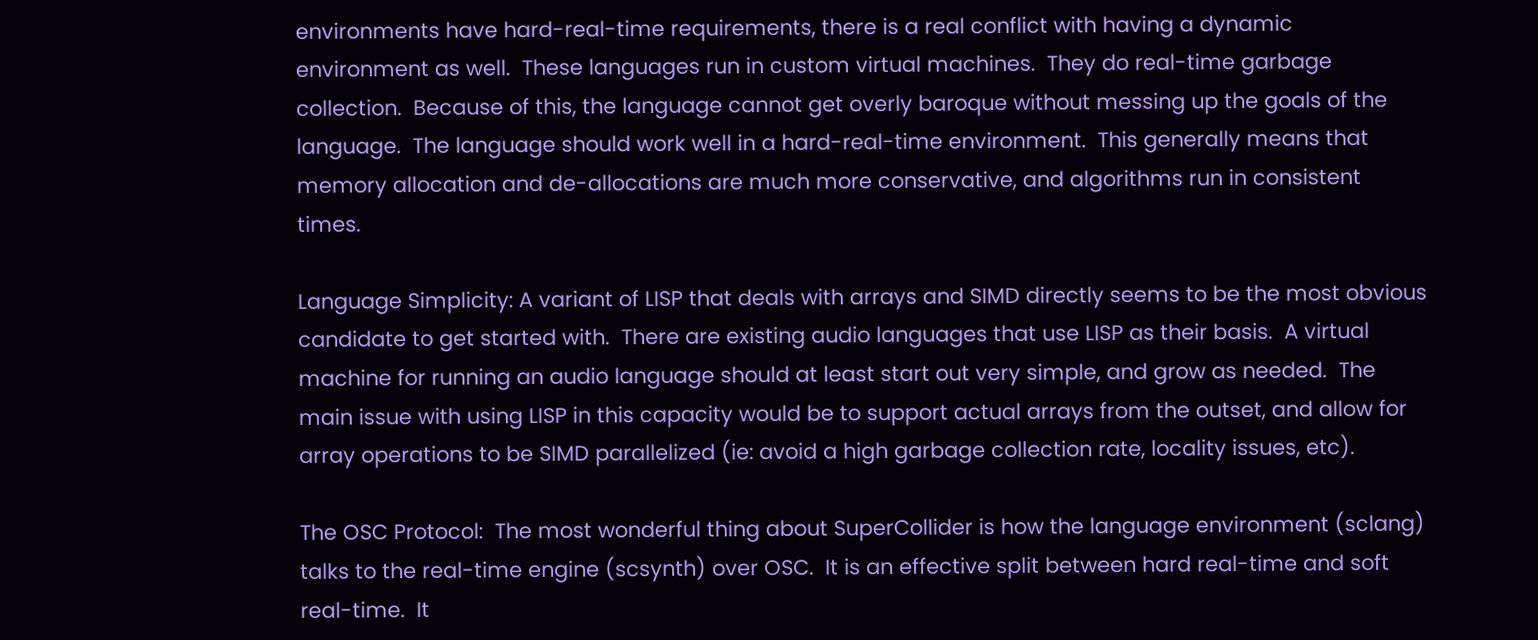environments have hard-real-time requirements, there is a real conflict with having a dynamic environment as well.  These languages run in custom virtual machines.  They do real-time garbage collection.  Because of this, the language cannot get overly baroque without messing up the goals of the language.  The language should work well in a hard-real-time environment.  This generally means that memory allocation and de-allocations are much more conservative, and algorithms run in consistent times.

Language Simplicity: A variant of LISP that deals with arrays and SIMD directly seems to be the most obvious candidate to get started with.  There are existing audio languages that use LISP as their basis.  A virtual machine for running an audio language should at least start out very simple, and grow as needed.  The main issue with using LISP in this capacity would be to support actual arrays from the outset, and allow for array operations to be SIMD parallelized (ie: avoid a high garbage collection rate, locality issues, etc).

The OSC Protocol:  The most wonderful thing about SuperCollider is how the language environment (sclang) talks to the real-time engine (scsynth) over OSC.  It is an effective split between hard real-time and soft real-time.  It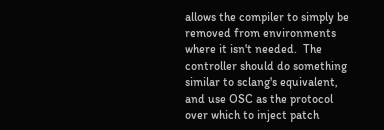allows the compiler to simply be removed from environments where it isn't needed.  The controller should do something similar to sclang's equivalent, and use OSC as the protocol over which to inject patch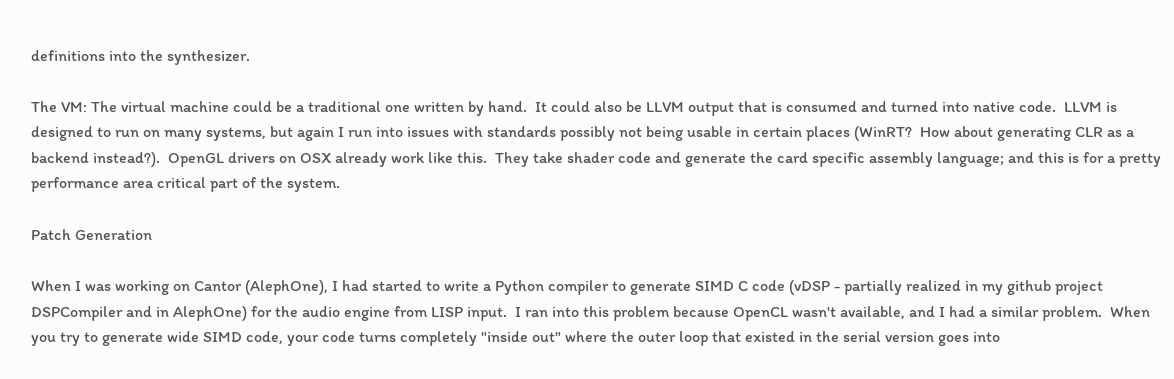definitions into the synthesizer.

The VM: The virtual machine could be a traditional one written by hand.  It could also be LLVM output that is consumed and turned into native code.  LLVM is designed to run on many systems, but again I run into issues with standards possibly not being usable in certain places (WinRT?  How about generating CLR as a backend instead?).  OpenGL drivers on OSX already work like this.  They take shader code and generate the card specific assembly language; and this is for a pretty performance area critical part of the system.

Patch Generation

When I was working on Cantor (AlephOne), I had started to write a Python compiler to generate SIMD C code (vDSP - partially realized in my github project DSPCompiler and in AlephOne) for the audio engine from LISP input.  I ran into this problem because OpenCL wasn't available, and I had a similar problem.  When you try to generate wide SIMD code, your code turns completely "inside out" where the outer loop that existed in the serial version goes into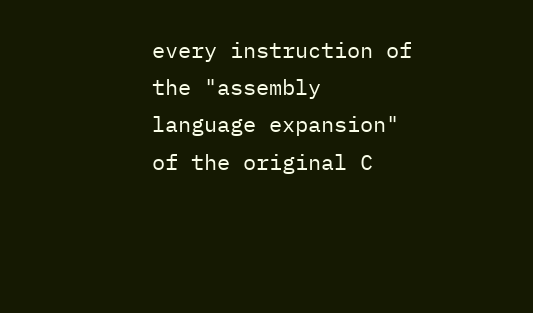every instruction of the "assembly language expansion" of the original C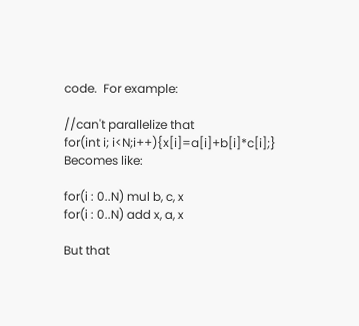code.  For example:

//can't parallelize that
for(int i; i<N;i++){x[i]=a[i]+b[i]*c[i];}
Becomes like:

for(i : 0..N) mul b, c, x
for(i : 0..N) add x, a, x

But that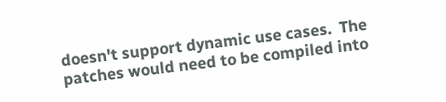doesn't support dynamic use cases.  The patches would need to be compiled into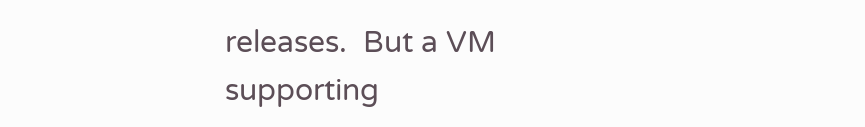releases.  But a VM supporting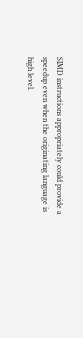SIMD instructions appropriately could provide a speedup even when the originating language is high level.